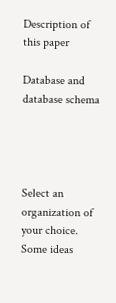Description of this paper

Database and database schema




Select an organization of your choice. Some ideas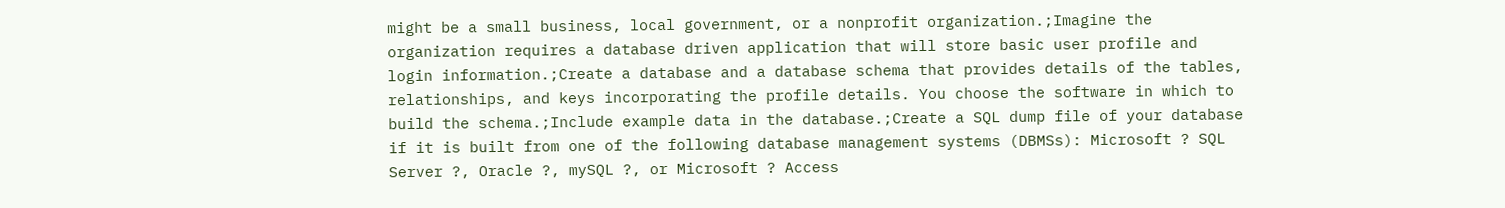might be a small business, local government, or a nonprofit organization.;Imagine the organization requires a database driven application that will store basic user profile and login information.;Create a database and a database schema that provides details of the tables, relationships, and keys incorporating the profile details. You choose the software in which to build the schema.;Include example data in the database.;Create a SQL dump file of your database if it is built from one of the following database management systems (DBMSs): Microsoft ? SQL Server ?, Oracle ?, mySQL ?, or Microsoft ? Access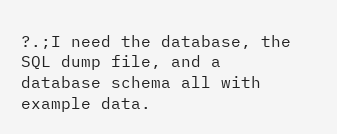?.;I need the database, the SQL dump file, and a database schema all with example data.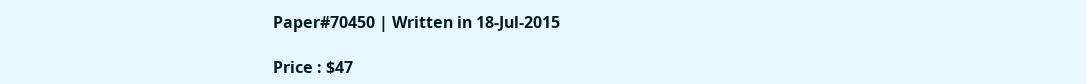Paper#70450 | Written in 18-Jul-2015

Price : $47